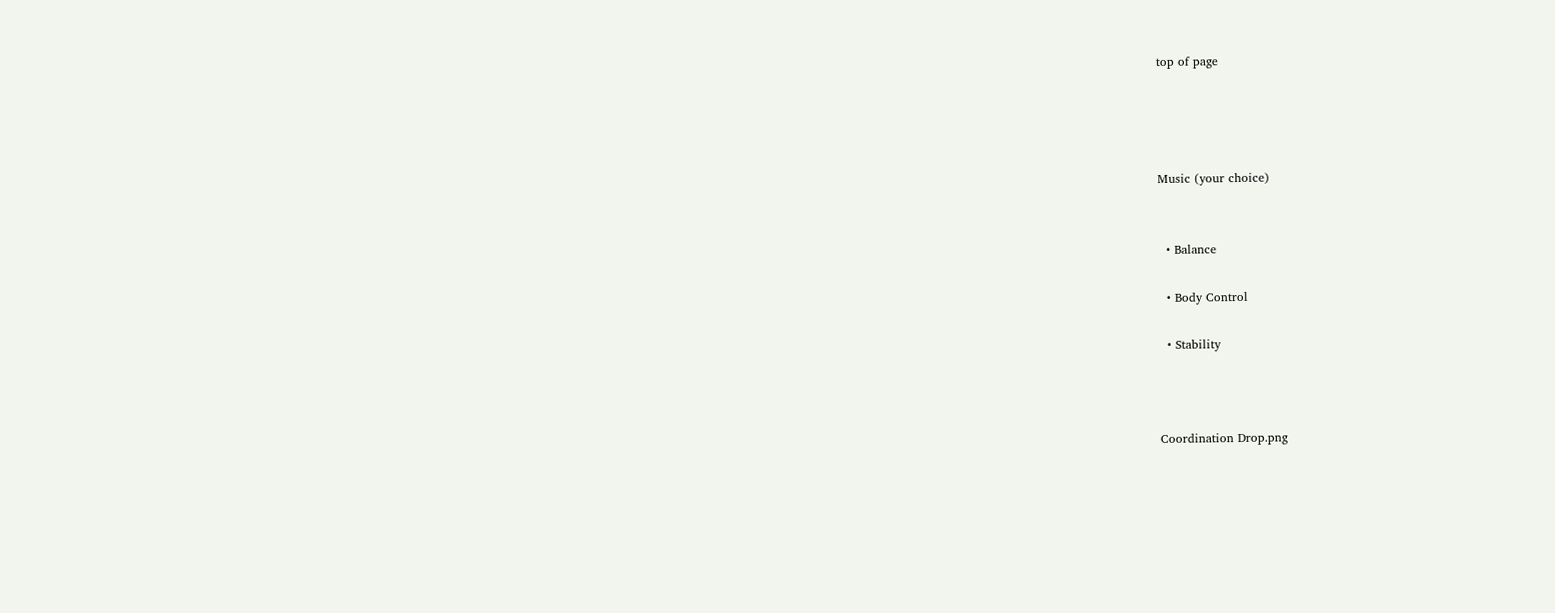top of page




Music (your choice)


  • Balance

  • Body Control

  • Stability



Coordination Drop.png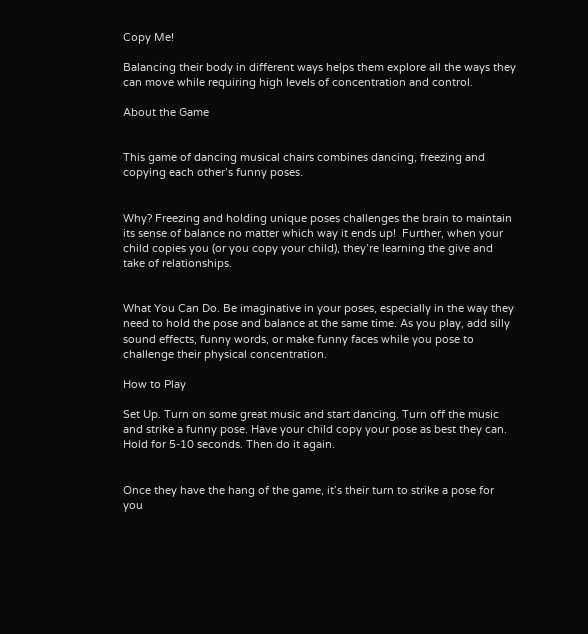Copy Me!

Balancing their body in different ways helps them explore all the ways they can move while requiring high levels of concentration and control.

About the Game


This game of dancing musical chairs combines dancing, freezing and copying each other’s funny poses.


Why? Freezing and holding unique poses challenges the brain to maintain its sense of balance no matter which way it ends up!  Further, when your child copies you (or you copy your child), they’re learning the give and take of relationships.


What You Can Do. Be imaginative in your poses, especially in the way they need to hold the pose and balance at the same time. As you play, add silly sound effects, funny words, or make funny faces while you pose to challenge their physical concentration.

How to Play

Set Up. Turn on some great music and start dancing. Turn off the music and strike a funny pose. Have your child copy your pose as best they can. Hold for 5-10 seconds. Then do it again.


Once they have the hang of the game, it’s their turn to strike a pose for you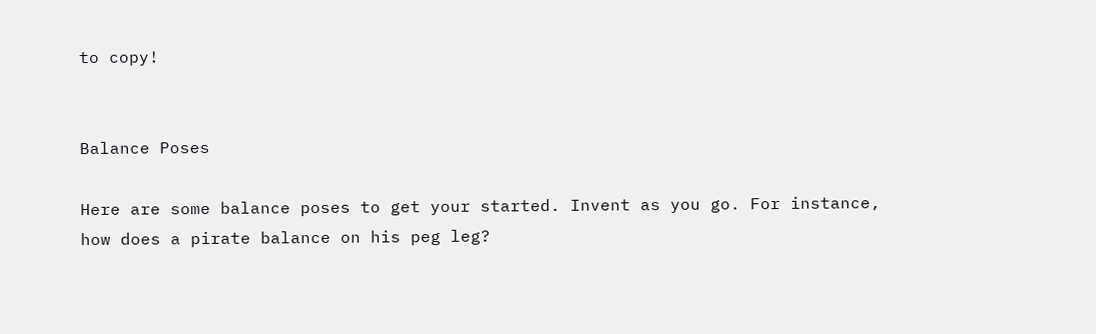to copy!


Balance Poses

Here are some balance poses to get your started. Invent as you go. For instance, how does a pirate balance on his peg leg?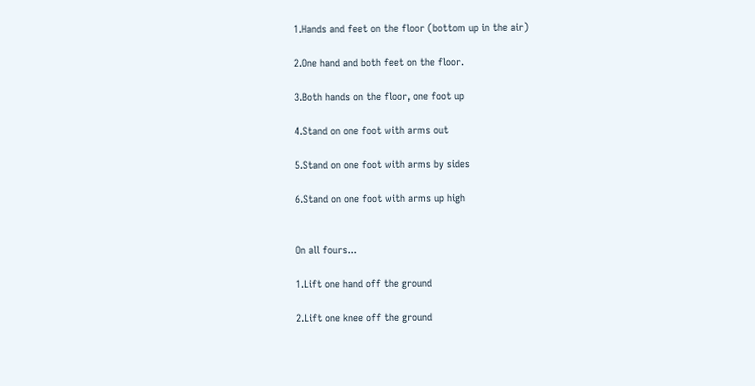1.Hands and feet on the floor (bottom up in the air)

2.One hand and both feet on the floor.

3.Both hands on the floor, one foot up

4.Stand on one foot with arms out

5.Stand on one foot with arms by sides

6.Stand on one foot with arms up high


On all fours...

1.Lift one hand off the ground

2.Lift one knee off the ground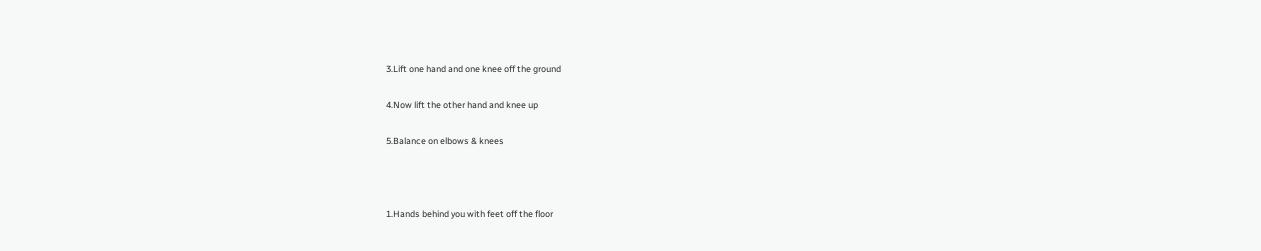3.Lift one hand and one knee off the ground

4.Now lift the other hand and knee up

5.Balance on elbows & knees



1.Hands behind you with feet off the floor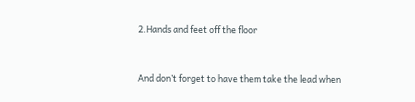2.Hands and feet off the floor


And don’t forget to have them take the lead when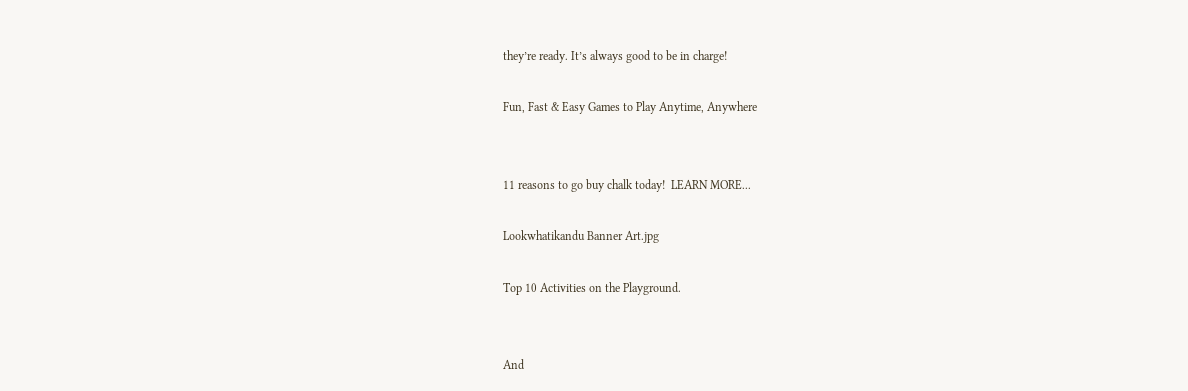they’re ready. It’s always good to be in charge!

Fun, Fast & Easy Games to Play Anytime, Anywhere


11 reasons to go buy chalk today!  LEARN MORE...

Lookwhatikandu Banner Art.jpg

Top 10 Activities on the Playground.


And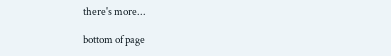there's more...

bottom of page